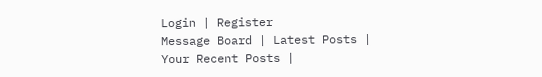Login | Register
Message Board | Latest Posts | Your Recent Posts |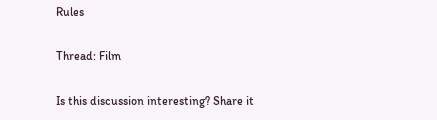Rules

Thread: Film

Is this discussion interesting? Share it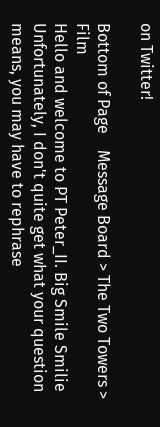on Twitter!

Bottom of Page    Message Board > The Two Towers > Film
Hello and welcome to PT Peter_II. Big Smile Smilie Unfortunately, I don't quite get what your question means, you may have to rephrase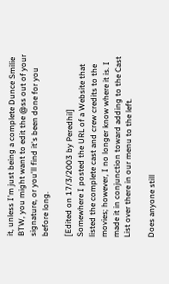it, unless I'm just being a complete Dunce Smilie
BTW, you might want to edit the @ss out of your signature, or you'll find it's been done for you before long.

[Edited on 17/3/2003 by Peredhil]
Somewhere I posted the URL of a Website that listed the complete cast and crew credits to the movies; however, I no longer know where it is. I made it in conjunction toward adding to the Cast List over there in our menu to the left.

Does anyone still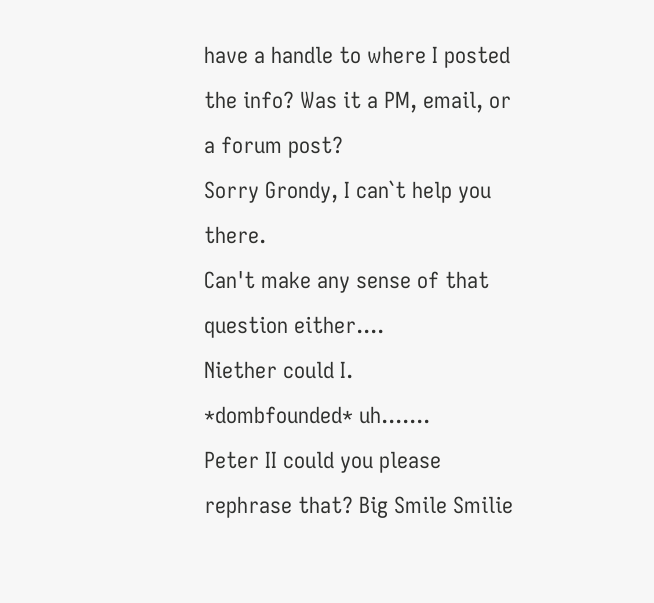have a handle to where I posted the info? Was it a PM, email, or a forum post?
Sorry Grondy, I can`t help you there.
Can't make any sense of that question either....
Niether could I.
*dombfounded* uh.......
Peter II could you please rephrase that? Big Smile Smilie